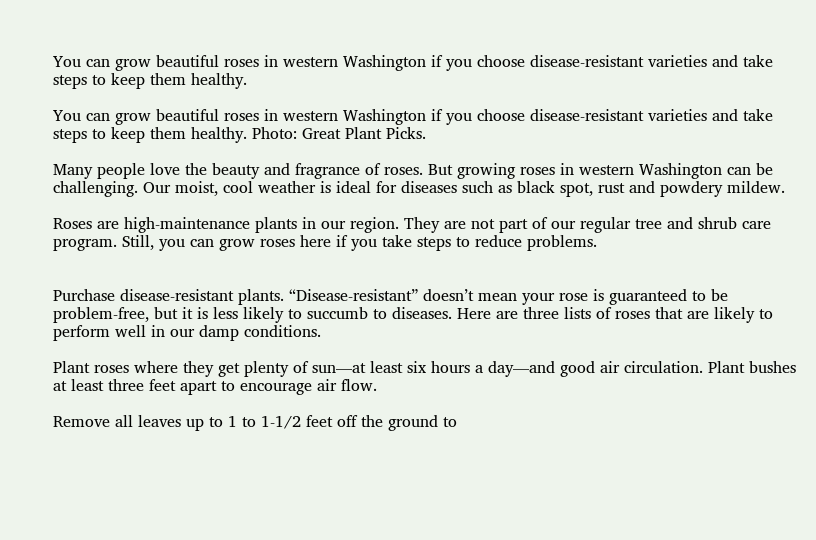You can grow beautiful roses in western Washington if you choose disease-resistant varieties and take steps to keep them healthy.

You can grow beautiful roses in western Washington if you choose disease-resistant varieties and take steps to keep them healthy. Photo: Great Plant Picks.

Many people love the beauty and fragrance of roses. But growing roses in western Washington can be challenging. Our moist, cool weather is ideal for diseases such as black spot, rust and powdery mildew.

Roses are high-maintenance plants in our region. They are not part of our regular tree and shrub care program. Still, you can grow roses here if you take steps to reduce problems.


Purchase disease-resistant plants. “Disease-resistant” doesn’t mean your rose is guaranteed to be problem-free, but it is less likely to succumb to diseases. Here are three lists of roses that are likely to perform well in our damp conditions.

Plant roses where they get plenty of sun—at least six hours a day—and good air circulation. Plant bushes at least three feet apart to encourage air flow.

Remove all leaves up to 1 to 1-1/2 feet off the ground to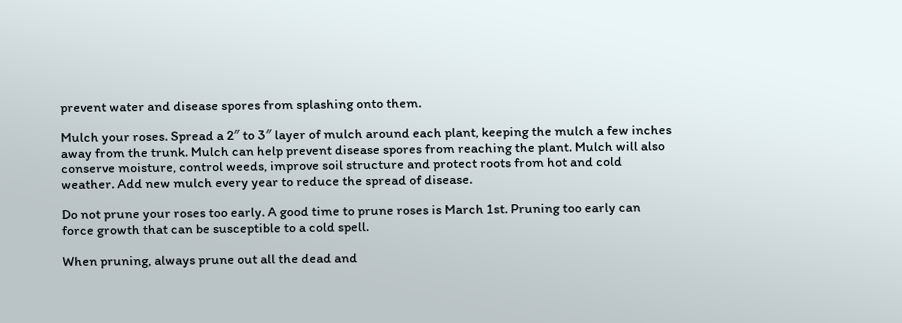prevent water and disease spores from splashing onto them.

Mulch your roses. Spread a 2″ to 3″ layer of mulch around each plant, keeping the mulch a few inches away from the trunk. Mulch can help prevent disease spores from reaching the plant. Mulch will also conserve moisture, control weeds, improve soil structure and protect roots from hot and cold weather. Add new mulch every year to reduce the spread of disease.

Do not prune your roses too early. A good time to prune roses is March 1st. Pruning too early can force growth that can be susceptible to a cold spell.

When pruning, always prune out all the dead and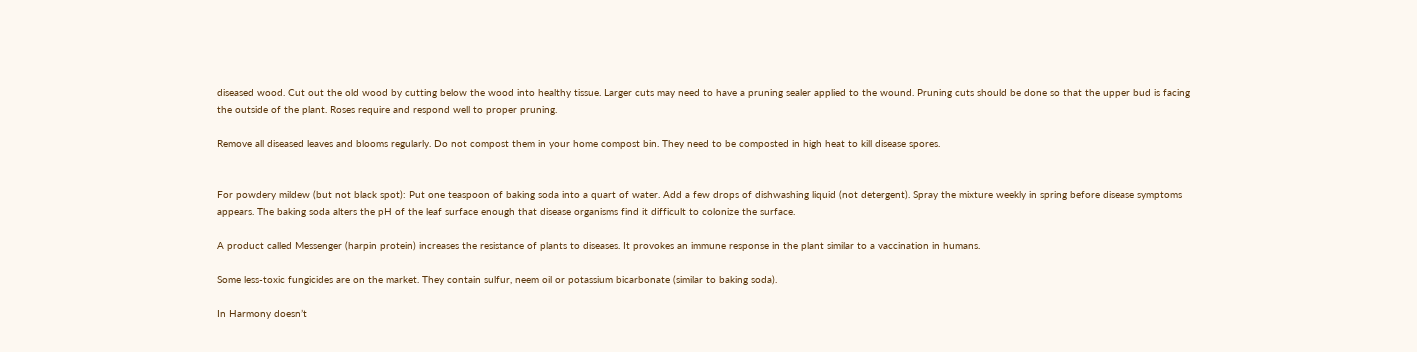diseased wood. Cut out the old wood by cutting below the wood into healthy tissue. Larger cuts may need to have a pruning sealer applied to the wound. Pruning cuts should be done so that the upper bud is facing the outside of the plant. Roses require and respond well to proper pruning.

Remove all diseased leaves and blooms regularly. Do not compost them in your home compost bin. They need to be composted in high heat to kill disease spores.


For powdery mildew (but not black spot): Put one teaspoon of baking soda into a quart of water. Add a few drops of dishwashing liquid (not detergent). Spray the mixture weekly in spring before disease symptoms appears. The baking soda alters the pH of the leaf surface enough that disease organisms find it difficult to colonize the surface.

A product called Messenger (harpin protein) increases the resistance of plants to diseases. It provokes an immune response in the plant similar to a vaccination in humans.

Some less-toxic fungicides are on the market. They contain sulfur, neem oil or potassium bicarbonate (similar to baking soda).

In Harmony doesn’t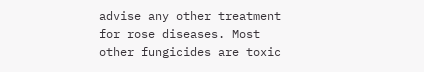advise any other treatment for rose diseases. Most other fungicides are toxic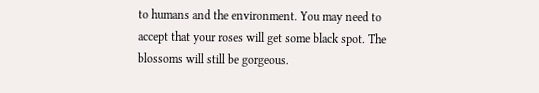to humans and the environment. You may need to accept that your roses will get some black spot. The blossoms will still be gorgeous.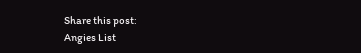Share this post:
Angies List